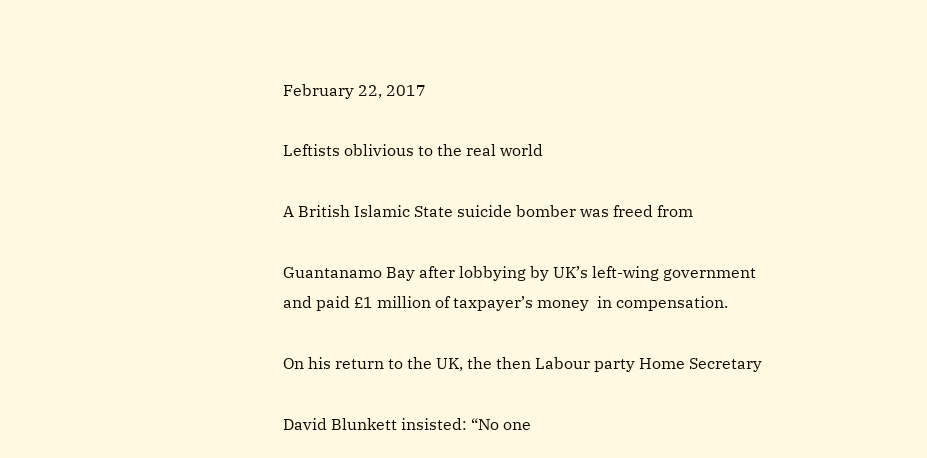February 22, 2017

Leftists oblivious to the real world

A British Islamic State suicide bomber was freed from

Guantanamo Bay after lobbying by UK’s left-wing government
and paid £1 million of taxpayer’s money  in compensation.

On his return to the UK, the then Labour party Home Secretary

David Blunkett insisted: “No one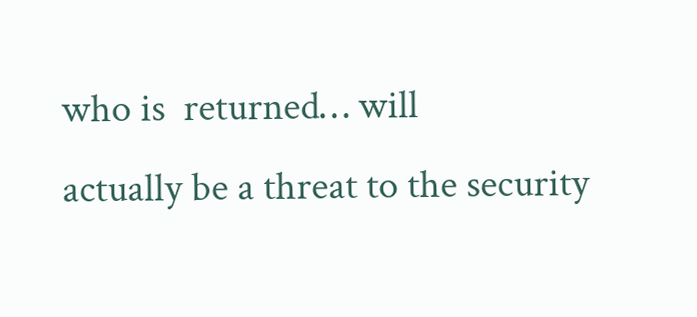who is  returned… will
actually be a threat to the security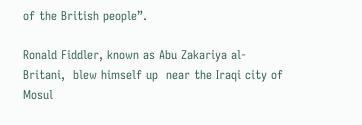of the British people”.

Ronald Fiddler, known as Abu Zakariya al-Britani,  blew himself up  near the Iraqi city of Mosul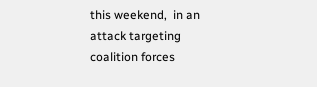this weekend,  in an attack targeting coalition forces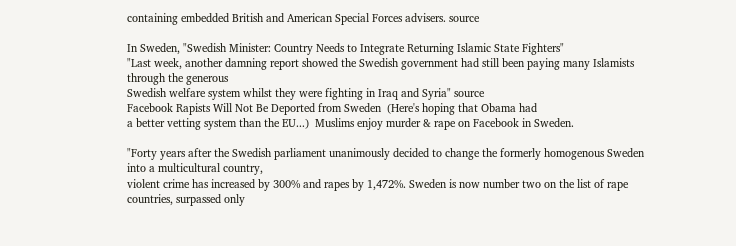containing embedded British and American Special Forces advisers. source

In Sweden, "Swedish Minister: Country Needs to Integrate Returning Islamic State Fighters"
"Last week, another damning report showed the Swedish government had still been paying many Islamists through the generous
Swedish welfare system whilst they were fighting in Iraq and Syria" source
Facebook Rapists Will Not Be Deported from Sweden  (Here's hoping that Obama had
a better vetting system than the EU...)  Muslims enjoy murder & rape on Facebook in Sweden.

"Forty years after the Swedish parliament unanimously decided to change the formerly homogenous Sweden into a multicultural country,
violent crime has increased by 300% and rapes by 1,472%. Sweden is now number two on the list of rape countries, surpassed only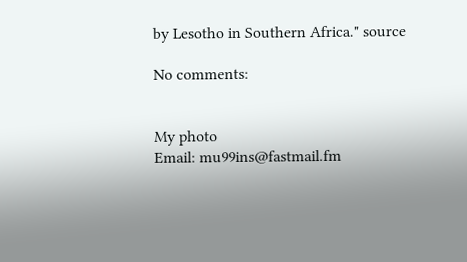by Lesotho in Southern Africa." source

No comments:


My photo
Email: mu99ins@fastmail.fm